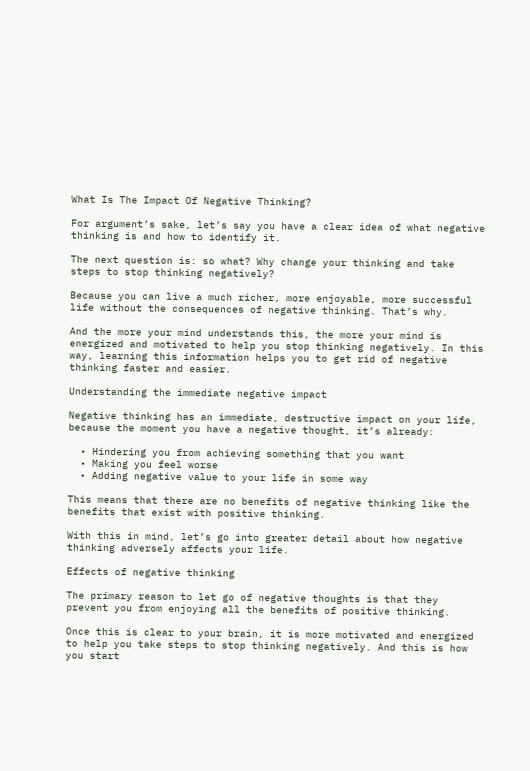What Is The Impact Of Negative Thinking?

For argument’s sake, let’s say you have a clear idea of what negative thinking is and how to identify it.

The next question is: so what? Why change your thinking and take steps to stop thinking negatively?

Because you can live a much richer, more enjoyable, more successful life without the consequences of negative thinking. That’s why.

And the more your mind understands this, the more your mind is energized and motivated to help you stop thinking negatively. In this way, learning this information helps you to get rid of negative thinking faster and easier.

Understanding the immediate negative impact

Negative thinking has an immediate, destructive impact on your life, because the moment you have a negative thought, it’s already:

  • Hindering you from achieving something that you want
  • Making you feel worse
  • Adding negative value to your life in some way

This means that there are no benefits of negative thinking like the benefits that exist with positive thinking.

With this in mind, let’s go into greater detail about how negative thinking adversely affects your life.

Effects of negative thinking

The primary reason to let go of negative thoughts is that they prevent you from enjoying all the benefits of positive thinking.

Once this is clear to your brain, it is more motivated and energized to help you take steps to stop thinking negatively. And this is how you start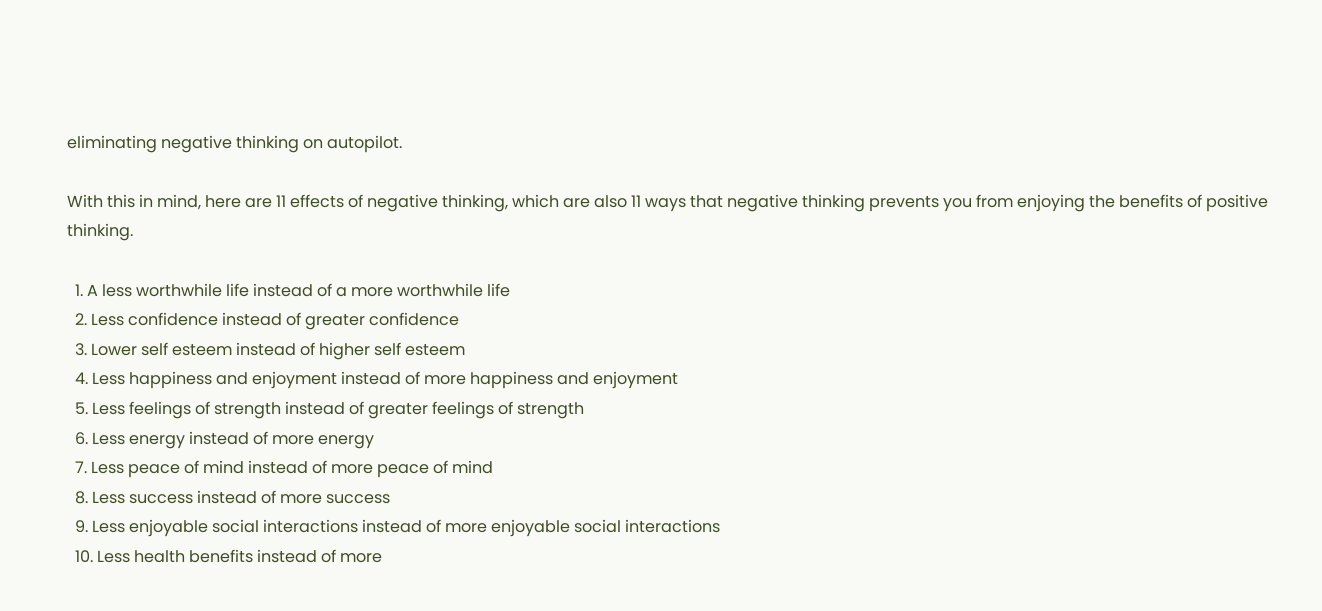eliminating negative thinking on autopilot.

With this in mind, here are 11 effects of negative thinking, which are also 11 ways that negative thinking prevents you from enjoying the benefits of positive thinking.

  1. A less worthwhile life instead of a more worthwhile life
  2. Less confidence instead of greater confidence
  3. Lower self esteem instead of higher self esteem
  4. Less happiness and enjoyment instead of more happiness and enjoyment
  5. Less feelings of strength instead of greater feelings of strength
  6. Less energy instead of more energy
  7. Less peace of mind instead of more peace of mind
  8. Less success instead of more success
  9. Less enjoyable social interactions instead of more enjoyable social interactions
  10. Less health benefits instead of more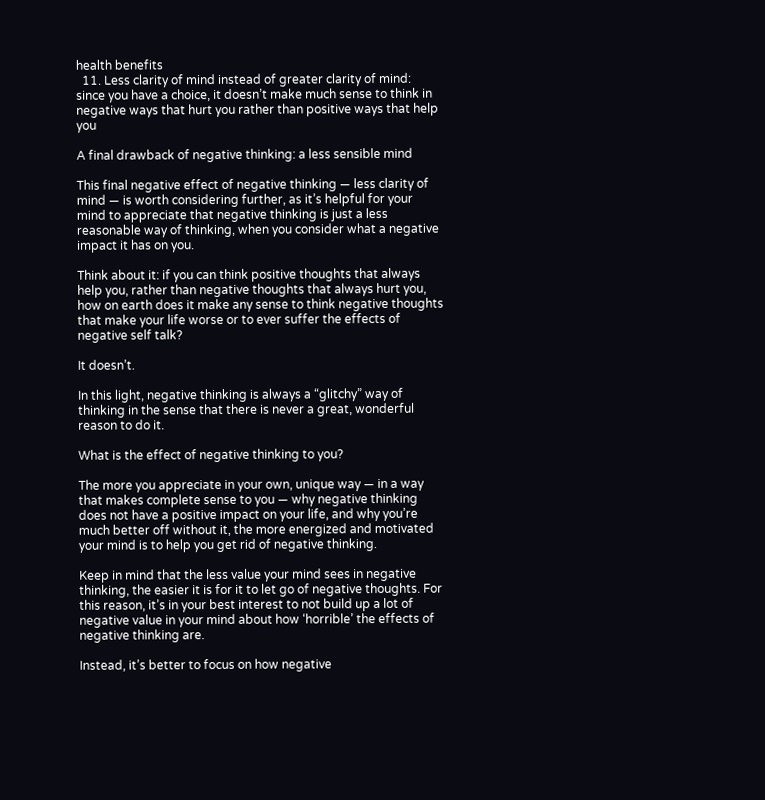health benefits
  11. Less clarity of mind instead of greater clarity of mind: since you have a choice, it doesn’t make much sense to think in negative ways that hurt you rather than positive ways that help you

A final drawback of negative thinking: a less sensible mind

This final negative effect of negative thinking — less clarity of mind — is worth considering further, as it’s helpful for your mind to appreciate that negative thinking is just a less reasonable way of thinking, when you consider what a negative impact it has on you.

Think about it: if you can think positive thoughts that always help you, rather than negative thoughts that always hurt you, how on earth does it make any sense to think negative thoughts that make your life worse or to ever suffer the effects of negative self talk?

It doesn’t.

In this light, negative thinking is always a “glitchy” way of thinking in the sense that there is never a great, wonderful reason to do it.

What is the effect of negative thinking to you?

The more you appreciate in your own, unique way — in a way that makes complete sense to you — why negative thinking does not have a positive impact on your life, and why you’re much better off without it, the more energized and motivated your mind is to help you get rid of negative thinking.

Keep in mind that the less value your mind sees in negative thinking, the easier it is for it to let go of negative thoughts. For this reason, it’s in your best interest to not build up a lot of negative value in your mind about how ‘horrible’ the effects of negative thinking are.

Instead, it’s better to focus on how negative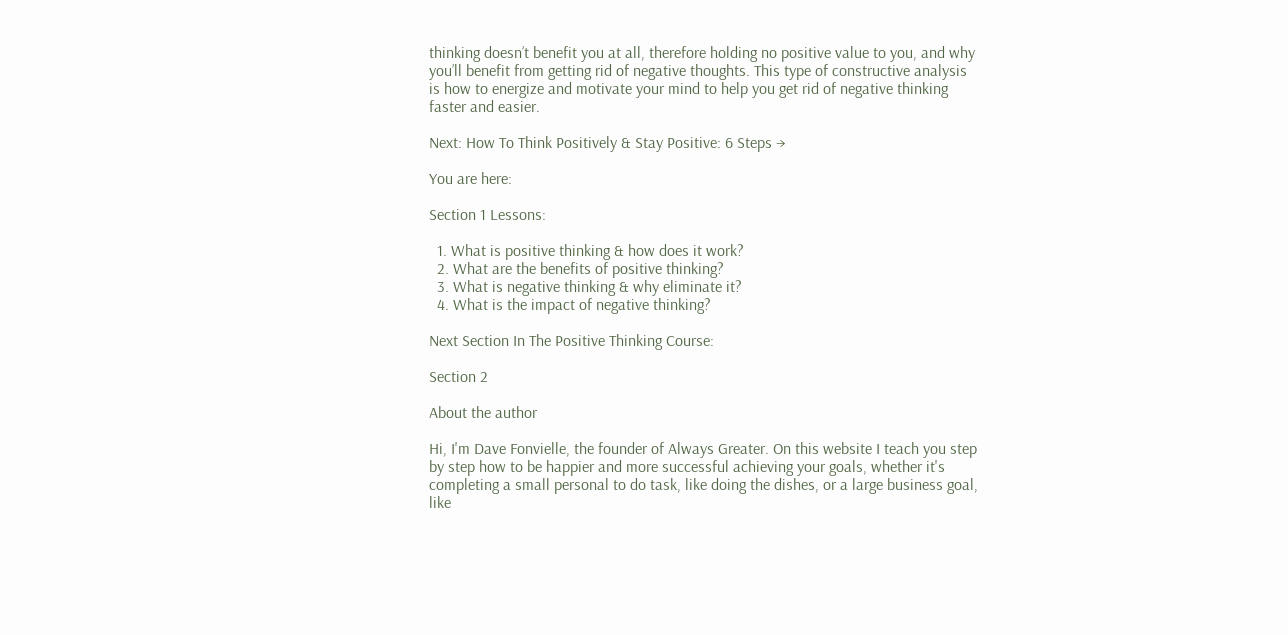thinking doesn’t benefit you at all, therefore holding no positive value to you, and why you’ll benefit from getting rid of negative thoughts. This type of constructive analysis is how to energize and motivate your mind to help you get rid of negative thinking faster and easier.

Next: How To Think Positively & Stay Positive: 6 Steps →

You are here:

Section 1 Lessons:

  1. What is positive thinking & how does it work?
  2. What are the benefits of positive thinking?
  3. What is negative thinking & why eliminate it?
  4. What is the impact of negative thinking?

Next Section In The Positive Thinking Course:

Section 2

About the author

Hi, I'm Dave Fonvielle, the founder of Always Greater. On this website I teach you step by step how to be happier and more successful achieving your goals, whether it's completing a small personal to do task, like doing the dishes, or a large business goal, like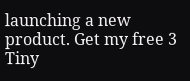launching a new product. Get my free 3 Tiny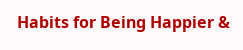Habits for Being Happier &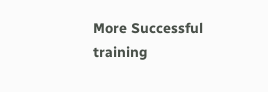More Successful training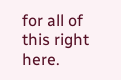for all of this right here.